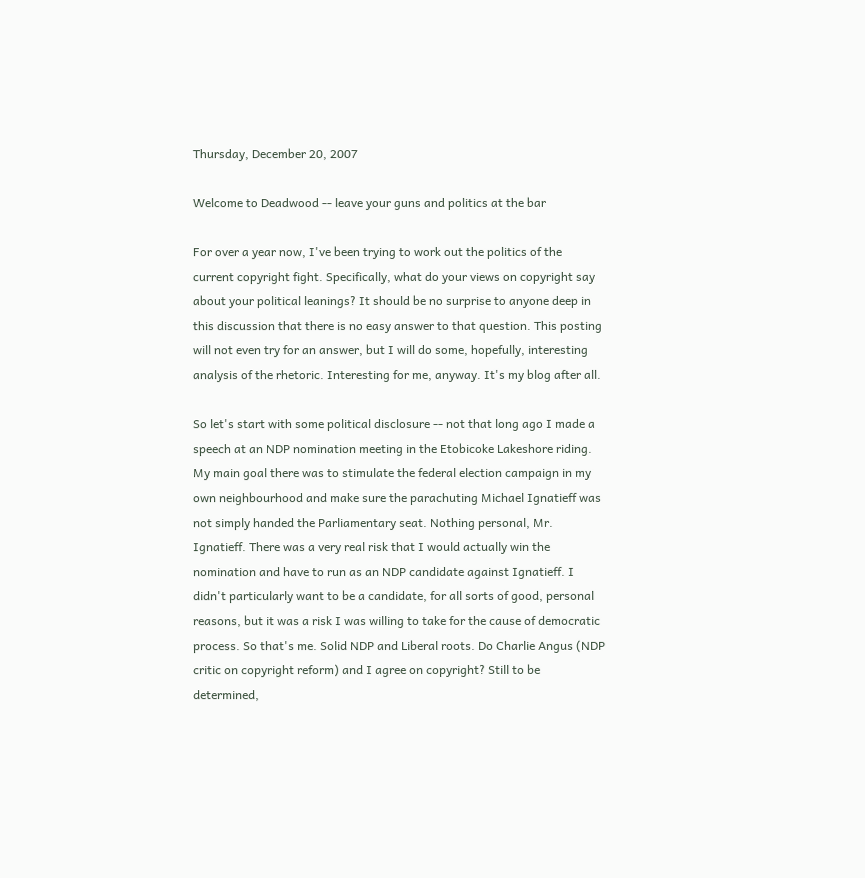Thursday, December 20, 2007

Welcome to Deadwood -- leave your guns and politics at the bar

For over a year now, I've been trying to work out the politics of the current copyright fight. Specifically, what do your views on copyright say about your political leanings? It should be no surprise to anyone deep in this discussion that there is no easy answer to that question. This posting will not even try for an answer, but I will do some, hopefully, interesting analysis of the rhetoric. Interesting for me, anyway. It's my blog after all.

So let's start with some political disclosure -- not that long ago I made a speech at an NDP nomination meeting in the Etobicoke Lakeshore riding. My main goal there was to stimulate the federal election campaign in my own neighbourhood and make sure the parachuting Michael Ignatieff was not simply handed the Parliamentary seat. Nothing personal, Mr. Ignatieff. There was a very real risk that I would actually win the nomination and have to run as an NDP candidate against Ignatieff. I didn't particularly want to be a candidate, for all sorts of good, personal reasons, but it was a risk I was willing to take for the cause of democratic process. So that's me. Solid NDP and Liberal roots. Do Charlie Angus (NDP critic on copyright reform) and I agree on copyright? Still to be determined,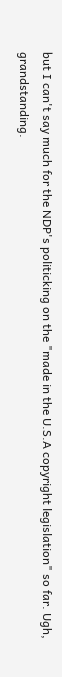but I can't say much for the NDP's politicking on the "made in the U.S.A copyright legislation" so far. Ugh, grandstanding.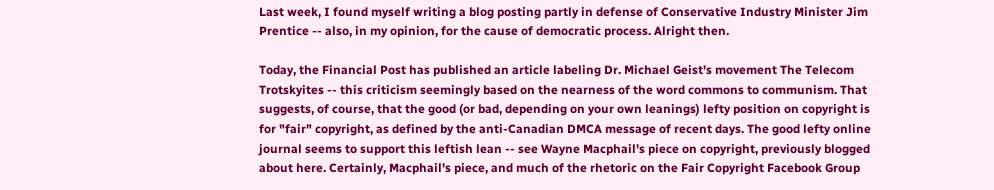Last week, I found myself writing a blog posting partly in defense of Conservative Industry Minister Jim Prentice -- also, in my opinion, for the cause of democratic process. Alright then.

Today, the Financial Post has published an article labeling Dr. Michael Geist's movement The Telecom Trotskyites -- this criticism seemingly based on the nearness of the word commons to communism. That suggests, of course, that the good (or bad, depending on your own leanings) lefty position on copyright is for "fair" copyright, as defined by the anti-Canadian DMCA message of recent days. The good lefty online journal seems to support this leftish lean -- see Wayne Macphail's piece on copyright, previously blogged about here. Certainly, Macphail's piece, and much of the rhetoric on the Fair Copyright Facebook Group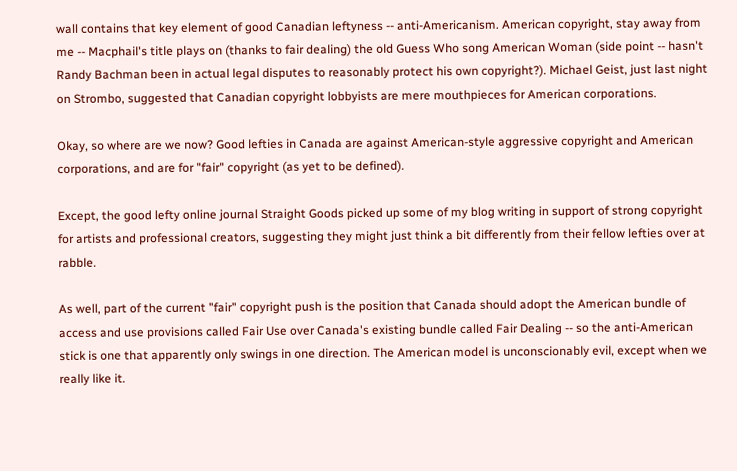wall contains that key element of good Canadian leftyness -- anti-Americanism. American copyright, stay away from me -- Macphail's title plays on (thanks to fair dealing) the old Guess Who song American Woman (side point -- hasn't Randy Bachman been in actual legal disputes to reasonably protect his own copyright?). Michael Geist, just last night on Strombo, suggested that Canadian copyright lobbyists are mere mouthpieces for American corporations.

Okay, so where are we now? Good lefties in Canada are against American-style aggressive copyright and American corporations, and are for "fair" copyright (as yet to be defined).

Except, the good lefty online journal Straight Goods picked up some of my blog writing in support of strong copyright for artists and professional creators, suggesting they might just think a bit differently from their fellow lefties over at rabble.

As well, part of the current "fair" copyright push is the position that Canada should adopt the American bundle of access and use provisions called Fair Use over Canada's existing bundle called Fair Dealing -- so the anti-American stick is one that apparently only swings in one direction. The American model is unconscionably evil, except when we really like it.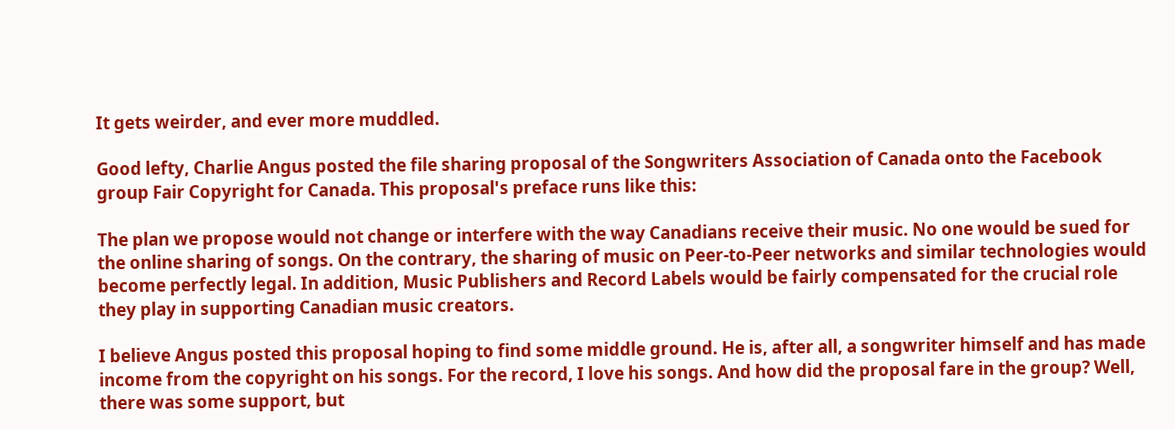It gets weirder, and ever more muddled.

Good lefty, Charlie Angus posted the file sharing proposal of the Songwriters Association of Canada onto the Facebook group Fair Copyright for Canada. This proposal's preface runs like this:

The plan we propose would not change or interfere with the way Canadians receive their music. No one would be sued for the online sharing of songs. On the contrary, the sharing of music on Peer-to-Peer networks and similar technologies would become perfectly legal. In addition, Music Publishers and Record Labels would be fairly compensated for the crucial role they play in supporting Canadian music creators.

I believe Angus posted this proposal hoping to find some middle ground. He is, after all, a songwriter himself and has made income from the copyright on his songs. For the record, I love his songs. And how did the proposal fare in the group? Well, there was some support, but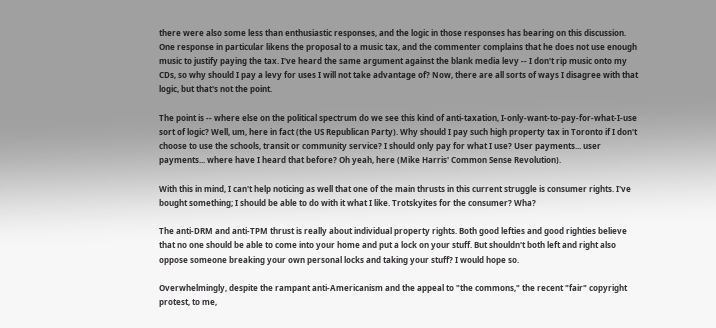there were also some less than enthusiastic responses, and the logic in those responses has bearing on this discussion. One response in particular likens the proposal to a music tax, and the commenter complains that he does not use enough music to justify paying the tax. I've heard the same argument against the blank media levy -- I don't rip music onto my CDs, so why should I pay a levy for uses I will not take advantage of? Now, there are all sorts of ways I disagree with that logic, but that's not the point.

The point is -- where else on the political spectrum do we see this kind of anti-taxation, I-only-want-to-pay-for-what-I-use sort of logic? Well, um, here in fact (the US Republican Party). Why should I pay such high property tax in Toronto if I don't choose to use the schools, transit or community service? I should only pay for what I use? User payments... user payments... where have I heard that before? Oh yeah, here (Mike Harris' Common Sense Revolution).

With this in mind, I can't help noticing as well that one of the main thrusts in this current struggle is consumer rights. I've bought something; I should be able to do with it what I like. Trotskyites for the consumer? Wha?

The anti-DRM and anti-TPM thrust is really about individual property rights. Both good lefties and good righties believe that no one should be able to come into your home and put a lock on your stuff. But shouldn't both left and right also oppose someone breaking your own personal locks and taking your stuff? I would hope so.

Overwhelmingly, despite the rampant anti-Americanism and the appeal to "the commons," the recent "fair" copyright protest, to me,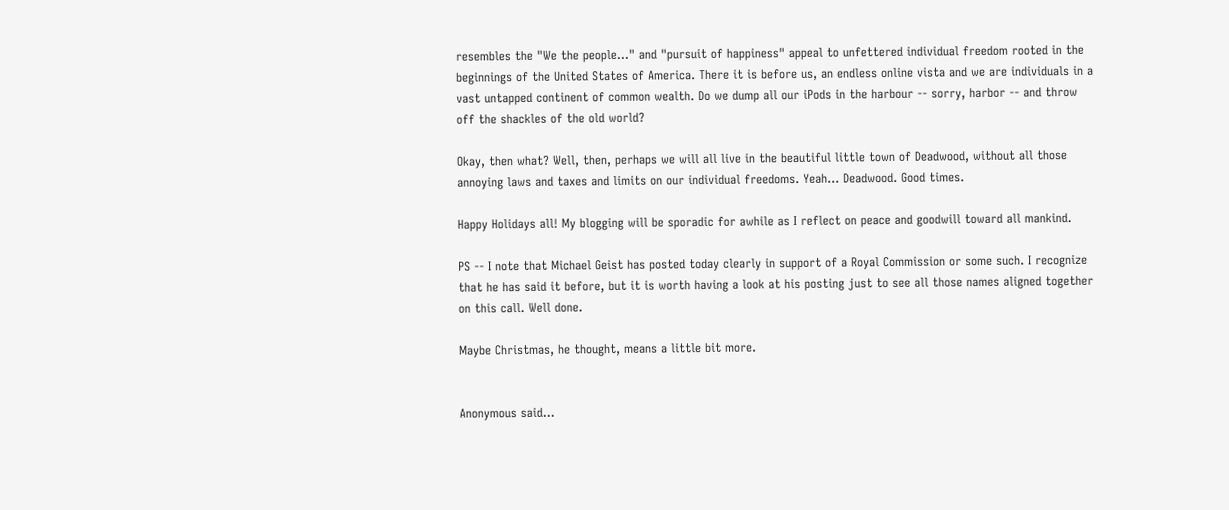resembles the "We the people..." and "pursuit of happiness" appeal to unfettered individual freedom rooted in the beginnings of the United States of America. There it is before us, an endless online vista and we are individuals in a vast untapped continent of common wealth. Do we dump all our iPods in the harbour -- sorry, harbor -- and throw off the shackles of the old world?

Okay, then what? Well, then, perhaps we will all live in the beautiful little town of Deadwood, without all those annoying laws and taxes and limits on our individual freedoms. Yeah... Deadwood. Good times.

Happy Holidays all! My blogging will be sporadic for awhile as I reflect on peace and goodwill toward all mankind.

PS -- I note that Michael Geist has posted today clearly in support of a Royal Commission or some such. I recognize that he has said it before, but it is worth having a look at his posting just to see all those names aligned together on this call. Well done.

Maybe Christmas, he thought, means a little bit more.


Anonymous said...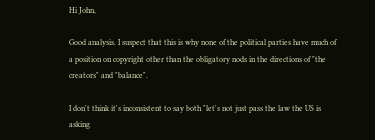Hi John,

Good analysis. I suspect that this is why none of the political parties have much of a position on copyright other than the obligatory nods in the directions of "the creators" and "balance".

I don't think it's inconsistent to say both "let's not just pass the law the US is asking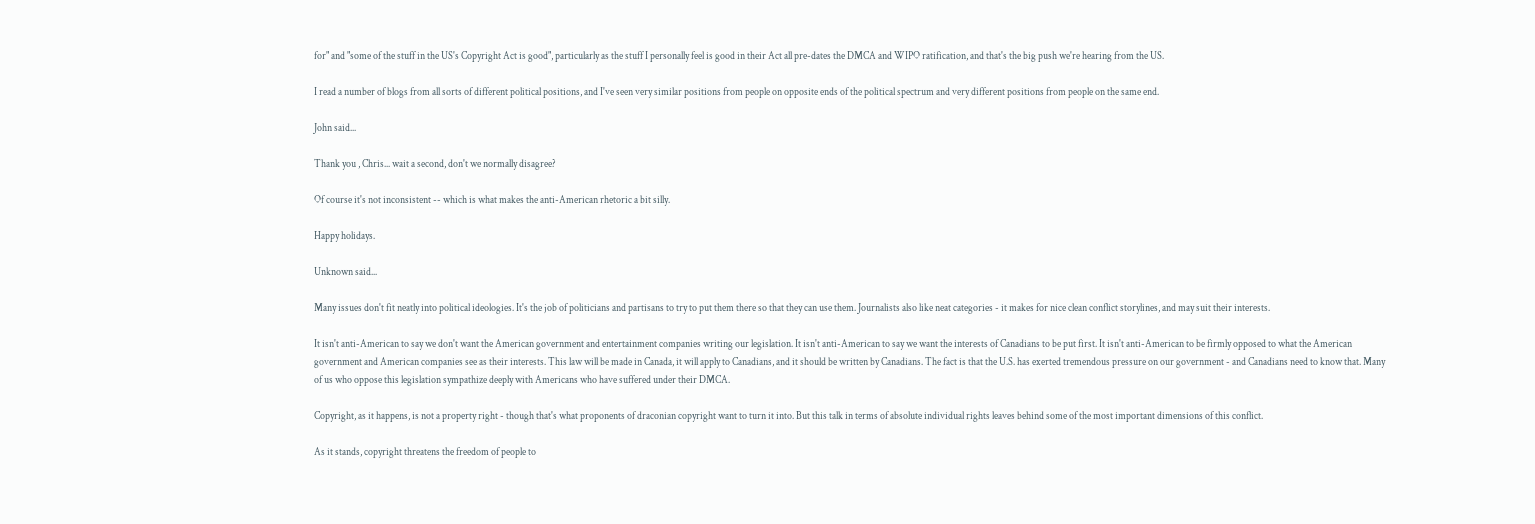for" and "some of the stuff in the US's Copyright Act is good", particularly as the stuff I personally feel is good in their Act all pre-dates the DMCA and WIPO ratification, and that's the big push we're hearing from the US.

I read a number of blogs from all sorts of different political positions, and I've seen very similar positions from people on opposite ends of the political spectrum and very different positions from people on the same end.

John said...

Thank you , Chris... wait a second, don't we normally disagree?

Of course it's not inconsistent -- which is what makes the anti-American rhetoric a bit silly.

Happy holidays.

Unknown said...

Many issues don't fit neatly into political ideologies. It's the job of politicians and partisans to try to put them there so that they can use them. Journalists also like neat categories - it makes for nice clean conflict storylines, and may suit their interests.

It isn't anti-American to say we don't want the American government and entertainment companies writing our legislation. It isn't anti-American to say we want the interests of Canadians to be put first. It isn't anti-American to be firmly opposed to what the American government and American companies see as their interests. This law will be made in Canada, it will apply to Canadians, and it should be written by Canadians. The fact is that the U.S. has exerted tremendous pressure on our government - and Canadians need to know that. Many of us who oppose this legislation sympathize deeply with Americans who have suffered under their DMCA.

Copyright, as it happens, is not a property right - though that's what proponents of draconian copyright want to turn it into. But this talk in terms of absolute individual rights leaves behind some of the most important dimensions of this conflict.

As it stands, copyright threatens the freedom of people to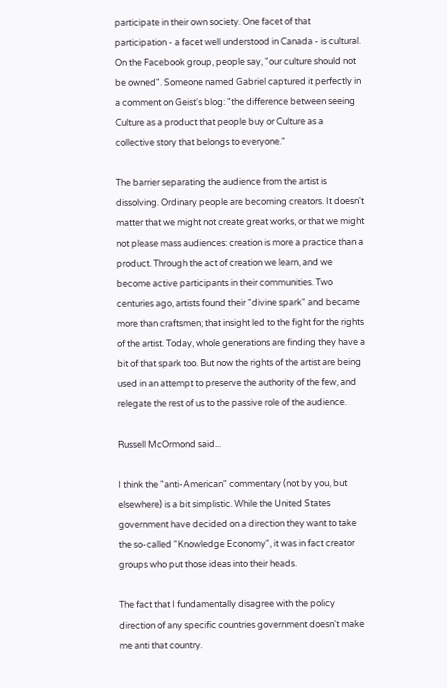participate in their own society. One facet of that participation - a facet well understood in Canada - is cultural. On the Facebook group, people say, "our culture should not be owned". Someone named Gabriel captured it perfectly in a comment on Geist's blog: "the difference between seeing Culture as a product that people buy or Culture as a collective story that belongs to everyone."

The barrier separating the audience from the artist is dissolving. Ordinary people are becoming creators. It doesn't matter that we might not create great works, or that we might not please mass audiences: creation is more a practice than a product. Through the act of creation we learn, and we become active participants in their communities. Two centuries ago, artists found their "divine spark" and became more than craftsmen; that insight led to the fight for the rights of the artist. Today, whole generations are finding they have a bit of that spark too. But now the rights of the artist are being used in an attempt to preserve the authority of the few, and relegate the rest of us to the passive role of the audience.

Russell McOrmond said...

I think the "anti-American" commentary (not by you, but elsewhere) is a bit simplistic. While the United States government have decided on a direction they want to take the so-called "Knowledge Economy", it was in fact creator groups who put those ideas into their heads.

The fact that I fundamentally disagree with the policy direction of any specific countries government doesn't make me anti that country.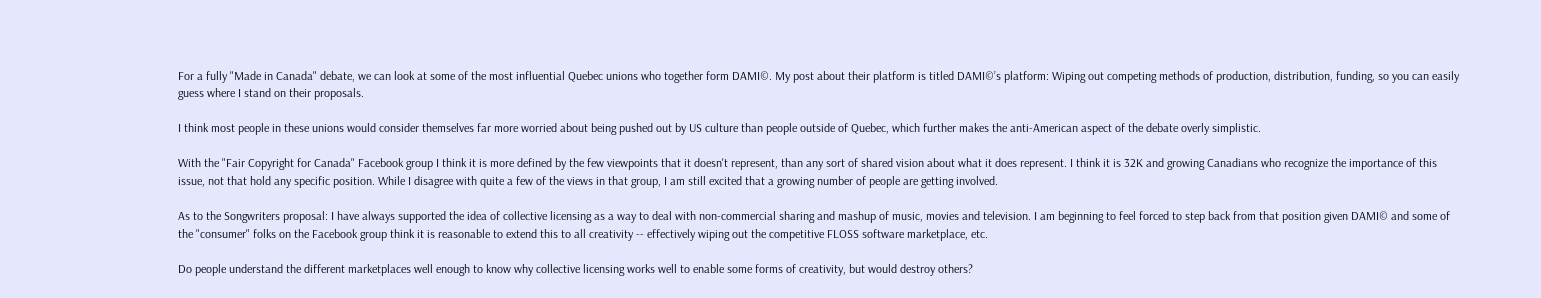For a fully "Made in Canada" debate, we can look at some of the most influential Quebec unions who together form DAMI©. My post about their platform is titled DAMI©’s platform: Wiping out competing methods of production, distribution, funding, so you can easily guess where I stand on their proposals.

I think most people in these unions would consider themselves far more worried about being pushed out by US culture than people outside of Quebec, which further makes the anti-American aspect of the debate overly simplistic.

With the "Fair Copyright for Canada" Facebook group I think it is more defined by the few viewpoints that it doesn't represent, than any sort of shared vision about what it does represent. I think it is 32K and growing Canadians who recognize the importance of this issue, not that hold any specific position. While I disagree with quite a few of the views in that group, I am still excited that a growing number of people are getting involved.

As to the Songwriters proposal: I have always supported the idea of collective licensing as a way to deal with non-commercial sharing and mashup of music, movies and television. I am beginning to feel forced to step back from that position given DAMI© and some of the "consumer" folks on the Facebook group think it is reasonable to extend this to all creativity -- effectively wiping out the competitive FLOSS software marketplace, etc.

Do people understand the different marketplaces well enough to know why collective licensing works well to enable some forms of creativity, but would destroy others?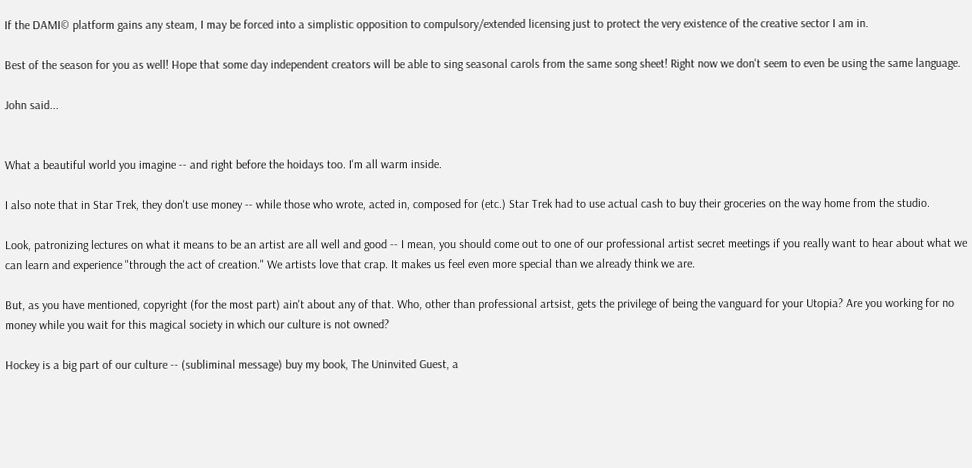If the DAMI© platform gains any steam, I may be forced into a simplistic opposition to compulsory/extended licensing just to protect the very existence of the creative sector I am in.

Best of the season for you as well! Hope that some day independent creators will be able to sing seasonal carols from the same song sheet! Right now we don't seem to even be using the same language.

John said...


What a beautiful world you imagine -- and right before the hoidays too. I'm all warm inside.

I also note that in Star Trek, they don't use money -- while those who wrote, acted in, composed for (etc.) Star Trek had to use actual cash to buy their groceries on the way home from the studio.

Look, patronizing lectures on what it means to be an artist are all well and good -- I mean, you should come out to one of our professional artist secret meetings if you really want to hear about what we can learn and experience "through the act of creation." We artists love that crap. It makes us feel even more special than we already think we are.

But, as you have mentioned, copyright (for the most part) ain't about any of that. Who, other than professional artsist, gets the privilege of being the vanguard for your Utopia? Are you working for no money while you wait for this magical society in which our culture is not owned?

Hockey is a big part of our culture -- (subliminal message) buy my book, The Uninvited Guest, a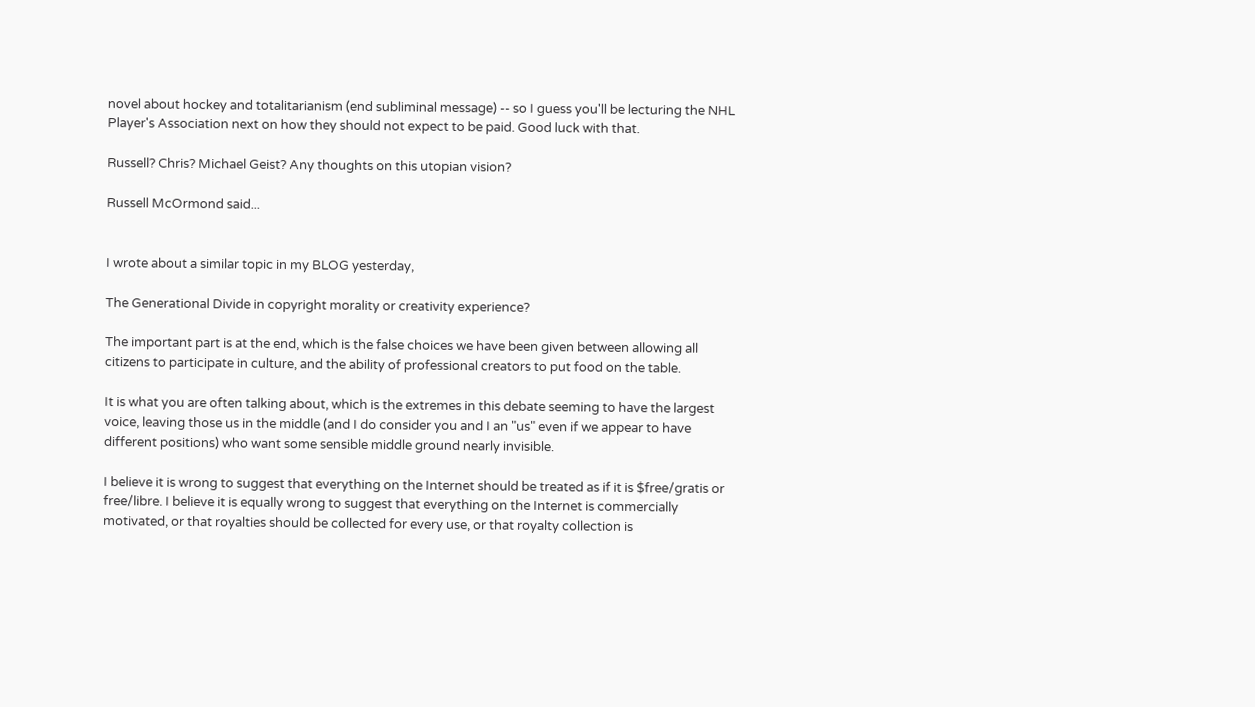novel about hockey and totalitarianism (end subliminal message) -- so I guess you'll be lecturing the NHL Player's Association next on how they should not expect to be paid. Good luck with that.

Russell? Chris? Michael Geist? Any thoughts on this utopian vision?

Russell McOrmond said...


I wrote about a similar topic in my BLOG yesterday,

The Generational Divide in copyright morality or creativity experience?

The important part is at the end, which is the false choices we have been given between allowing all citizens to participate in culture, and the ability of professional creators to put food on the table.

It is what you are often talking about, which is the extremes in this debate seeming to have the largest voice, leaving those us in the middle (and I do consider you and I an "us" even if we appear to have different positions) who want some sensible middle ground nearly invisible.

I believe it is wrong to suggest that everything on the Internet should be treated as if it is $free/gratis or free/libre. I believe it is equally wrong to suggest that everything on the Internet is commercially motivated, or that royalties should be collected for every use, or that royalty collection is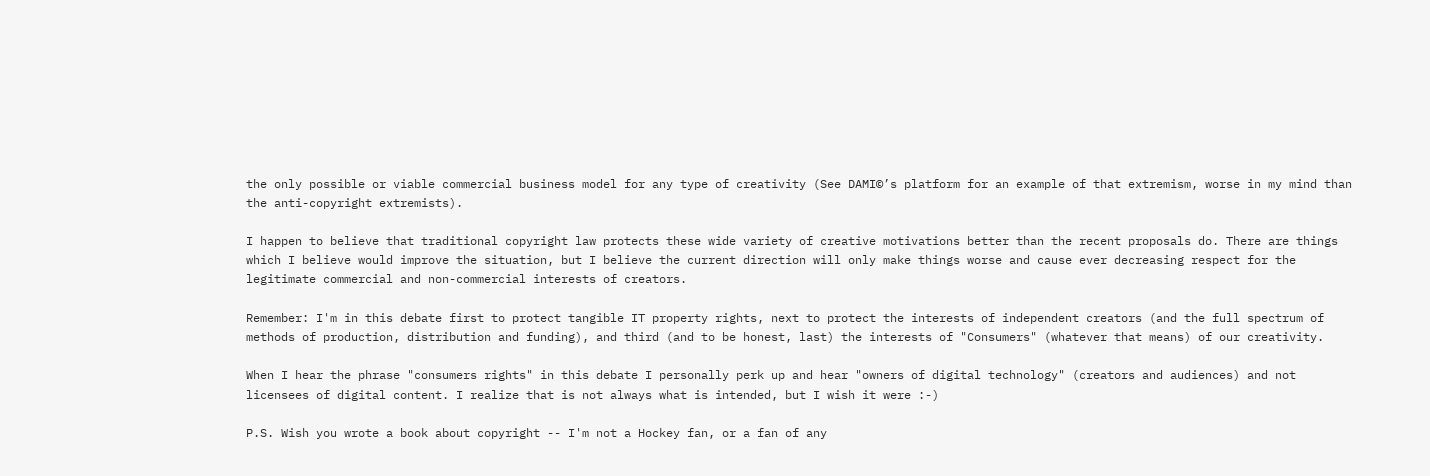the only possible or viable commercial business model for any type of creativity (See DAMI©’s platform for an example of that extremism, worse in my mind than the anti-copyright extremists).

I happen to believe that traditional copyright law protects these wide variety of creative motivations better than the recent proposals do. There are things which I believe would improve the situation, but I believe the current direction will only make things worse and cause ever decreasing respect for the legitimate commercial and non-commercial interests of creators.

Remember: I'm in this debate first to protect tangible IT property rights, next to protect the interests of independent creators (and the full spectrum of methods of production, distribution and funding), and third (and to be honest, last) the interests of "Consumers" (whatever that means) of our creativity.

When I hear the phrase "consumers rights" in this debate I personally perk up and hear "owners of digital technology" (creators and audiences) and not licensees of digital content. I realize that is not always what is intended, but I wish it were :-)

P.S. Wish you wrote a book about copyright -- I'm not a Hockey fan, or a fan of any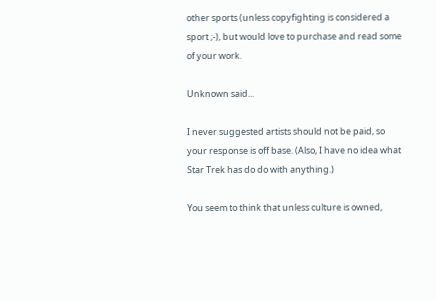other sports (unless copyfighting is considered a sport ;-), but would love to purchase and read some of your work.

Unknown said...

I never suggested artists should not be paid, so your response is off base. (Also, I have no idea what Star Trek has do do with anything.)

You seem to think that unless culture is owned,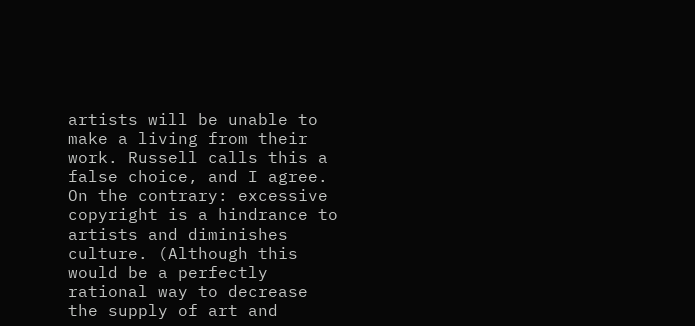artists will be unable to make a living from their work. Russell calls this a false choice, and I agree. On the contrary: excessive copyright is a hindrance to artists and diminishes culture. (Although this would be a perfectly rational way to decrease the supply of art and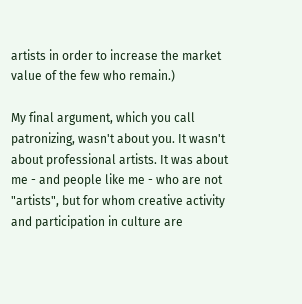artists in order to increase the market value of the few who remain.)

My final argument, which you call patronizing, wasn't about you. It wasn't about professional artists. It was about me - and people like me - who are not "artists", but for whom creative activity and participation in culture are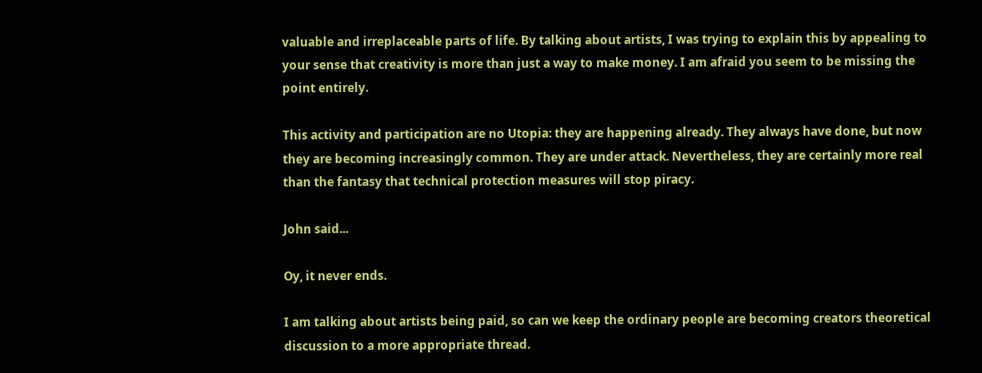valuable and irreplaceable parts of life. By talking about artists, I was trying to explain this by appealing to your sense that creativity is more than just a way to make money. I am afraid you seem to be missing the point entirely.

This activity and participation are no Utopia: they are happening already. They always have done, but now they are becoming increasingly common. They are under attack. Nevertheless, they are certainly more real than the fantasy that technical protection measures will stop piracy.

John said...

Oy, it never ends.

I am talking about artists being paid, so can we keep the ordinary people are becoming creators theoretical discussion to a more appropriate thread.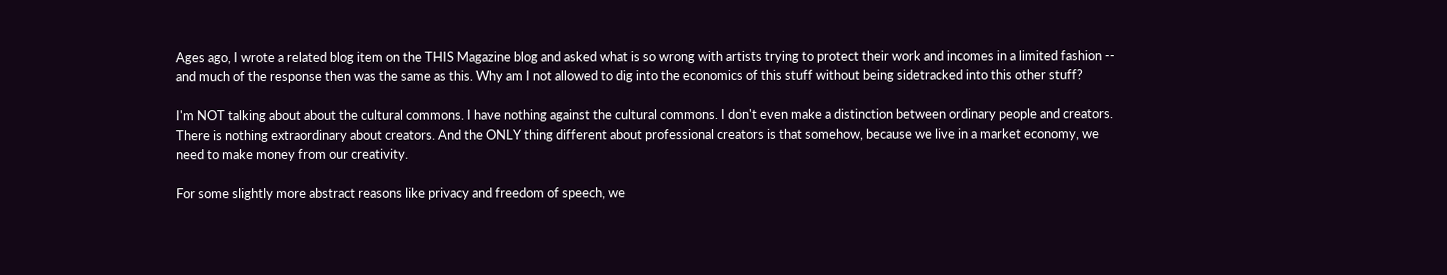Ages ago, I wrote a related blog item on the THIS Magazine blog and asked what is so wrong with artists trying to protect their work and incomes in a limited fashion -- and much of the response then was the same as this. Why am I not allowed to dig into the economics of this stuff without being sidetracked into this other stuff?

I'm NOT talking about about the cultural commons. I have nothing against the cultural commons. I don't even make a distinction between ordinary people and creators. There is nothing extraordinary about creators. And the ONLY thing different about professional creators is that somehow, because we live in a market economy, we need to make money from our creativity.

For some slightly more abstract reasons like privacy and freedom of speech, we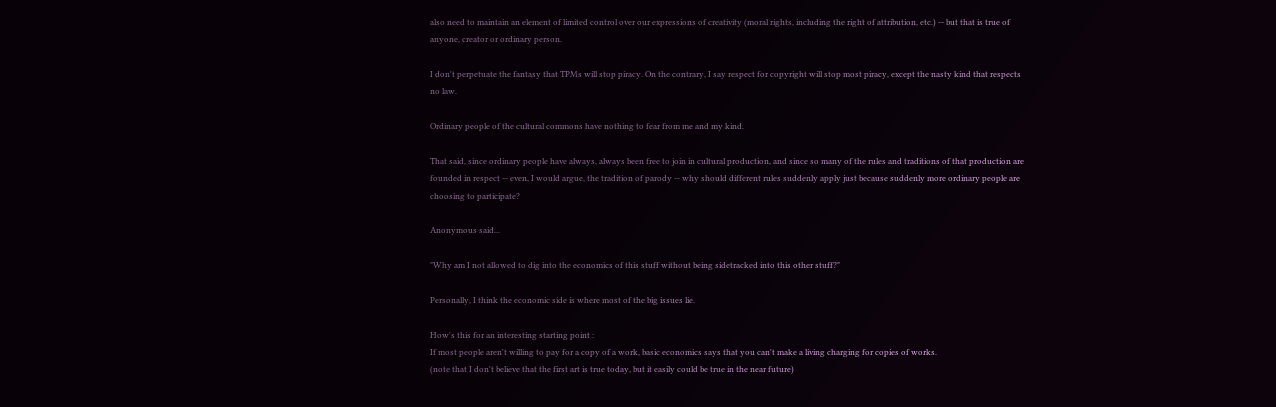also need to maintain an element of limited control over our expressions of creativity (moral rights, including the right of attribution, etc.) -- but that is true of anyone, creator or ordinary person.

I don't perpetuate the fantasy that TPMs will stop piracy. On the contrary, I say respect for copyright will stop most piracy, except the nasty kind that respects no law.

Ordinary people of the cultural commons have nothing to fear from me and my kind.

That said, since ordinary people have always, always been free to join in cultural production, and since so many of the rules and traditions of that production are founded in respect -- even, I would argue, the tradition of parody -- why should different rules suddenly apply just because suddenly more ordinary people are choosing to participate?

Anonymous said...

"Why am I not allowed to dig into the economics of this stuff without being sidetracked into this other stuff?"

Personally, I think the economic side is where most of the big issues lie.

How's this for an interesting starting point :
If most people aren't willing to pay for a copy of a work, basic economics says that you can't make a living charging for copies of works.
(note that I don't believe that the first art is true today, but it easily could be true in the near future)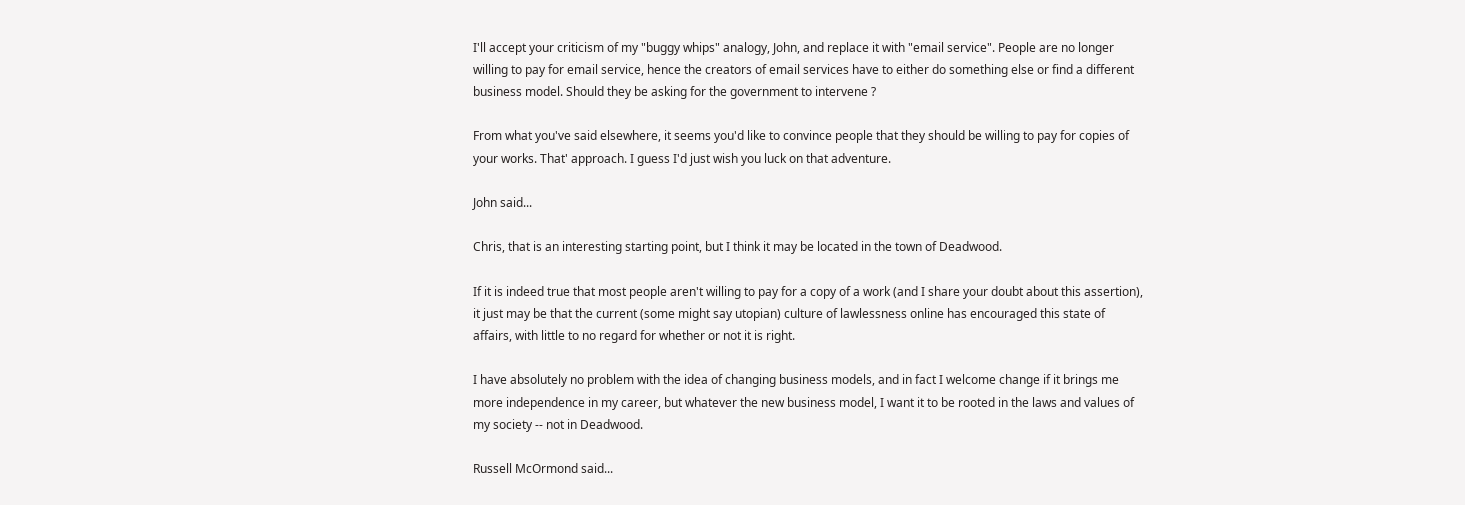I'll accept your criticism of my "buggy whips" analogy, John, and replace it with "email service". People are no longer willing to pay for email service, hence the creators of email services have to either do something else or find a different business model. Should they be asking for the government to intervene ?

From what you've said elsewhere, it seems you'd like to convince people that they should be willing to pay for copies of your works. That' approach. I guess I'd just wish you luck on that adventure.

John said...

Chris, that is an interesting starting point, but I think it may be located in the town of Deadwood.

If it is indeed true that most people aren't willing to pay for a copy of a work (and I share your doubt about this assertion), it just may be that the current (some might say utopian) culture of lawlessness online has encouraged this state of affairs, with little to no regard for whether or not it is right.

I have absolutely no problem with the idea of changing business models, and in fact I welcome change if it brings me more independence in my career, but whatever the new business model, I want it to be rooted in the laws and values of my society -- not in Deadwood.

Russell McOrmond said...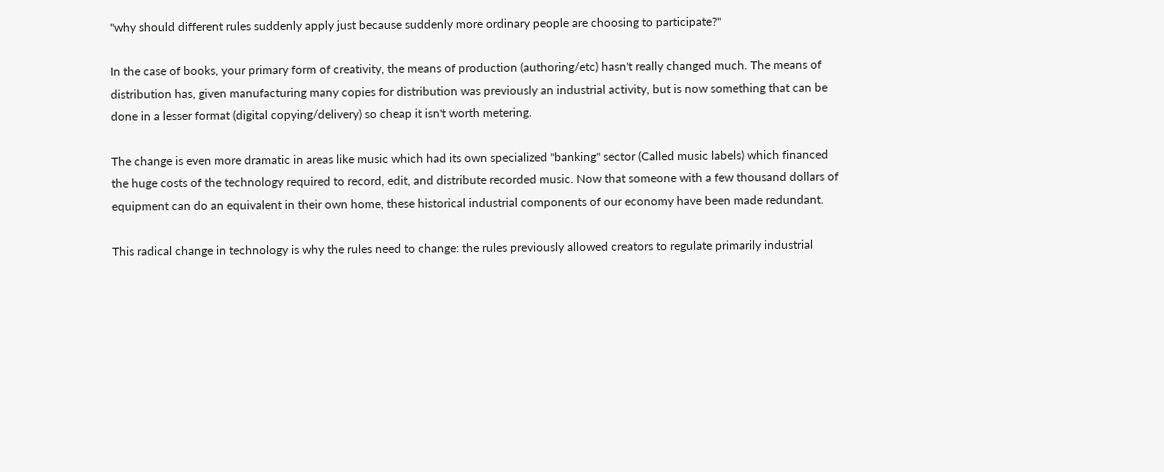"why should different rules suddenly apply just because suddenly more ordinary people are choosing to participate?"

In the case of books, your primary form of creativity, the means of production (authoring/etc) hasn't really changed much. The means of distribution has, given manufacturing many copies for distribution was previously an industrial activity, but is now something that can be done in a lesser format (digital copying/delivery) so cheap it isn't worth metering.

The change is even more dramatic in areas like music which had its own specialized "banking" sector (Called music labels) which financed the huge costs of the technology required to record, edit, and distribute recorded music. Now that someone with a few thousand dollars of equipment can do an equivalent in their own home, these historical industrial components of our economy have been made redundant.

This radical change in technology is why the rules need to change: the rules previously allowed creators to regulate primarily industrial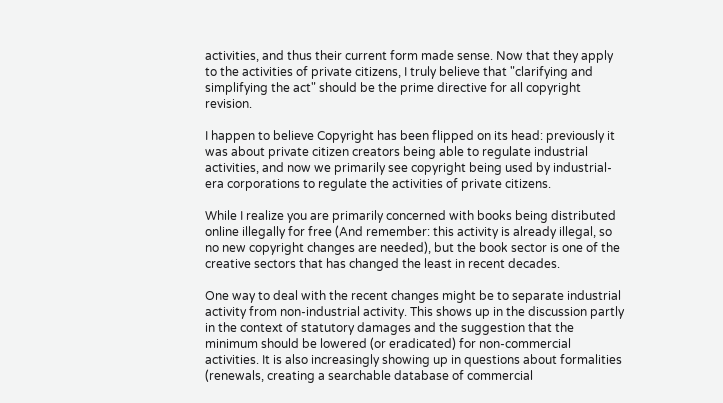activities, and thus their current form made sense. Now that they apply to the activities of private citizens, I truly believe that "clarifying and simplifying the act" should be the prime directive for all copyright revision.

I happen to believe Copyright has been flipped on its head: previously it was about private citizen creators being able to regulate industrial activities, and now we primarily see copyright being used by industrial-era corporations to regulate the activities of private citizens.

While I realize you are primarily concerned with books being distributed online illegally for free (And remember: this activity is already illegal, so no new copyright changes are needed), but the book sector is one of the creative sectors that has changed the least in recent decades.

One way to deal with the recent changes might be to separate industrial activity from non-industrial activity. This shows up in the discussion partly in the context of statutory damages and the suggestion that the minimum should be lowered (or eradicated) for non-commercial activities. It is also increasingly showing up in questions about formalities (renewals, creating a searchable database of commercial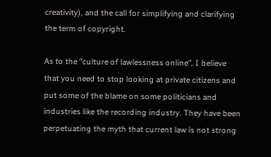creativity), and the call for simplifying and clarifying the term of copyright.

As to the "culture of lawlessness online", I believe that you need to stop looking at private citizens and put some of the blame on some politicians and industries like the recording industry. They have been perpetuating the myth that current law is not strong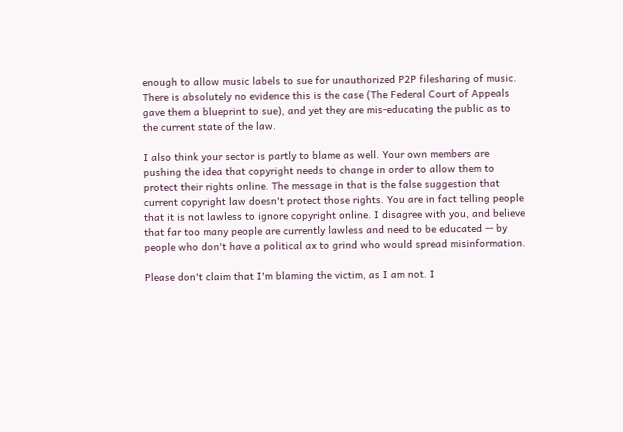enough to allow music labels to sue for unauthorized P2P filesharing of music. There is absolutely no evidence this is the case (The Federal Court of Appeals gave them a blueprint to sue), and yet they are mis-educating the public as to the current state of the law.

I also think your sector is partly to blame as well. Your own members are pushing the idea that copyright needs to change in order to allow them to protect their rights online. The message in that is the false suggestion that current copyright law doesn't protect those rights. You are in fact telling people that it is not lawless to ignore copyright online. I disagree with you, and believe that far too many people are currently lawless and need to be educated -- by people who don't have a political ax to grind who would spread misinformation.

Please don't claim that I'm blaming the victim, as I am not. I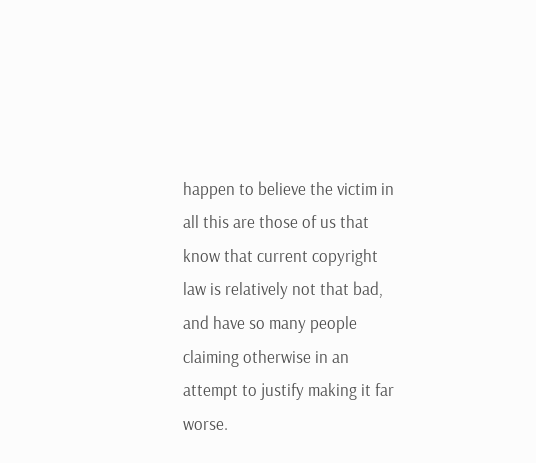happen to believe the victim in all this are those of us that know that current copyright law is relatively not that bad, and have so many people claiming otherwise in an attempt to justify making it far worse.